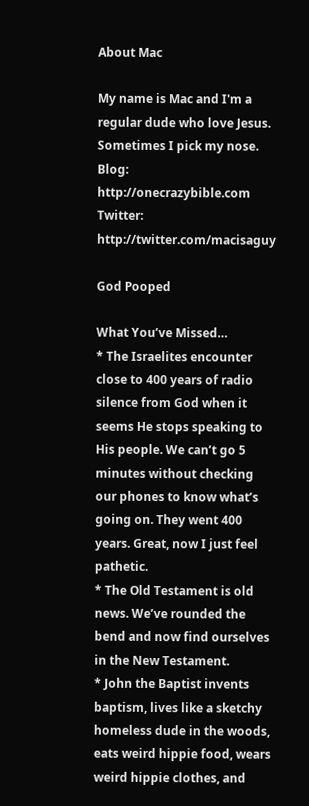About Mac

My name is Mac and I'm a regular dude who love Jesus. Sometimes I pick my nose. Blog: http://onecrazybible.com Twitter: http://twitter.com/macisaguy

God Pooped

What You’ve Missed…
* The Israelites encounter close to 400 years of radio silence from God when it seems He stops speaking to His people. We can’t go 5 minutes without checking our phones to know what’s going on. They went 400 years. Great, now I just feel pathetic.
* The Old Testament is old news. We’ve rounded the bend and now find ourselves in the New Testament.
* John the Baptist invents baptism, lives like a sketchy homeless dude in the woods, eats weird hippie food, wears weird hippie clothes, and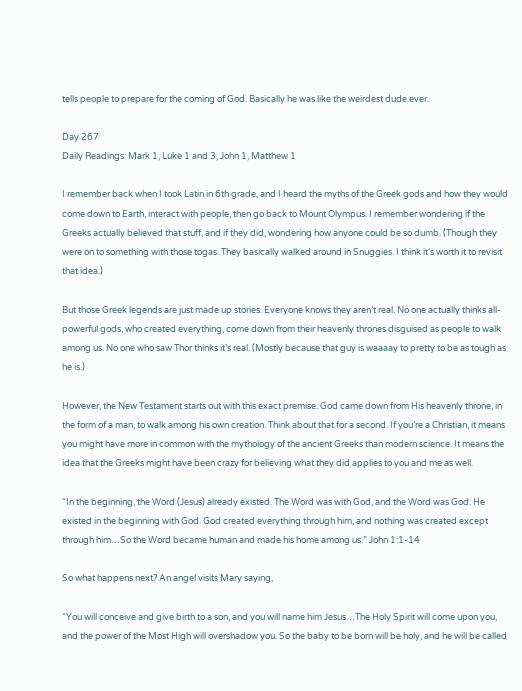tells people to prepare for the coming of God. Basically he was like the weirdest dude ever.

Day 267
Daily Readings: Mark 1, Luke 1 and 3, John 1, Matthew 1

I remember back when I took Latin in 6th grade, and I heard the myths of the Greek gods and how they would come down to Earth, interact with people, then go back to Mount Olympus. I remember wondering if the Greeks actually believed that stuff, and if they did, wondering how anyone could be so dumb. (Though they were on to something with those togas. They basically walked around in Snuggies. I think it’s worth it to revisit that idea.)

But those Greek legends are just made up stories. Everyone knows they aren’t real. No one actually thinks all-powerful gods, who created everything, come down from their heavenly thrones disguised as people to walk among us. No one who saw Thor thinks it’s real. (Mostly because that guy is waaaay to pretty to be as tough as he is.)

However, the New Testament starts out with this exact premise. God came down from His heavenly throne, in the form of a man, to walk among his own creation. Think about that for a second. If you’re a Christian, it means you might have more in common with the mythology of the ancient Greeks than modern science. It means the idea that the Greeks might have been crazy for believing what they did applies to you and me as well.

“In the beginning, the Word (Jesus) already existed. The Word was with God, and the Word was God. He existed in the beginning with God. God created everything through him, and nothing was created except through him…So the Word became human and made his home among us.” John 1:1-14

So what happens next? An angel visits Mary saying,

“You will conceive and give birth to a son, and you will name him Jesus…The Holy Spirit will come upon you, and the power of the Most High will overshadow you. So the baby to be born will be holy, and he will be called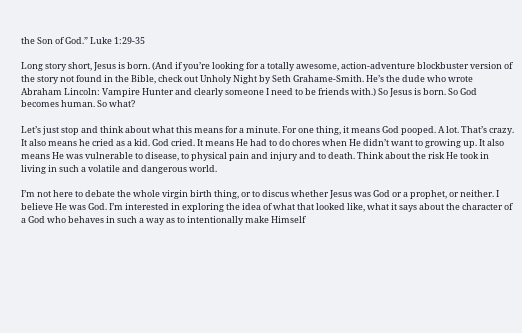the Son of God.” Luke 1:29-35

Long story short, Jesus is born. (And if you’re looking for a totally awesome, action-adventure blockbuster version of the story not found in the Bible, check out Unholy Night by Seth Grahame-Smith. He’s the dude who wrote Abraham Lincoln: Vampire Hunter and clearly someone I need to be friends with.) So Jesus is born. So God becomes human. So what?

Let’s just stop and think about what this means for a minute. For one thing, it means God pooped. A lot. That’s crazy. It also means he cried as a kid. God cried. It means He had to do chores when He didn’t want to growing up. It also means He was vulnerable to disease, to physical pain and injury and to death. Think about the risk He took in living in such a volatile and dangerous world.

I’m not here to debate the whole virgin birth thing, or to discus whether Jesus was God or a prophet, or neither. I believe He was God. I’m interested in exploring the idea of what that looked like, what it says about the character of a God who behaves in such a way as to intentionally make Himself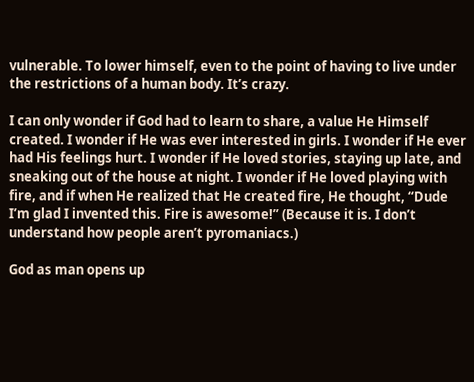vulnerable. To lower himself, even to the point of having to live under the restrictions of a human body. It’s crazy.

I can only wonder if God had to learn to share, a value He Himself created. I wonder if He was ever interested in girls. I wonder if He ever had His feelings hurt. I wonder if He loved stories, staying up late, and sneaking out of the house at night. I wonder if He loved playing with fire, and if when He realized that He created fire, He thought, “Dude I’m glad I invented this. Fire is awesome!” (Because it is. I don’t understand how people aren’t pyromaniacs.)

God as man opens up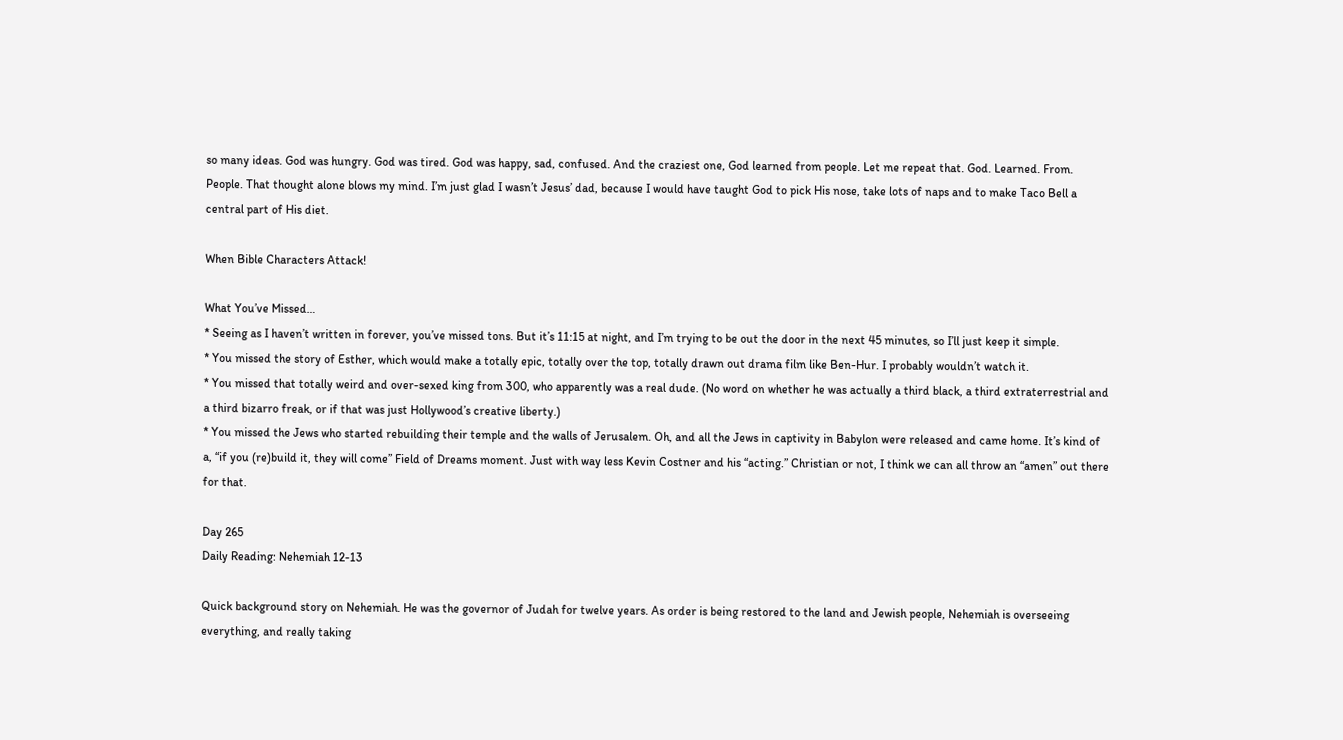so many ideas. God was hungry. God was tired. God was happy, sad, confused. And the craziest one, God learned from people. Let me repeat that. God. Learned. From. People. That thought alone blows my mind. I’m just glad I wasn’t Jesus’ dad, because I would have taught God to pick His nose, take lots of naps and to make Taco Bell a central part of His diet.

When Bible Characters Attack!

What You’ve Missed…
* Seeing as I haven’t written in forever, you’ve missed tons. But it’s 11:15 at night, and I’m trying to be out the door in the next 45 minutes, so I’ll just keep it simple.
* You missed the story of Esther, which would make a totally epic, totally over the top, totally drawn out drama film like Ben-Hur. I probably wouldn’t watch it.
* You missed that totally weird and over-sexed king from 300, who apparently was a real dude. (No word on whether he was actually a third black, a third extraterrestrial and a third bizarro freak, or if that was just Hollywood’s creative liberty.)
* You missed the Jews who started rebuilding their temple and the walls of Jerusalem. Oh, and all the Jews in captivity in Babylon were released and came home. It’s kind of a, “if you (re)build it, they will come” Field of Dreams moment. Just with way less Kevin Costner and his “acting.” Christian or not, I think we can all throw an “amen” out there for that.

Day 265
Daily Reading: Nehemiah 12-13

Quick background story on Nehemiah. He was the governor of Judah for twelve years. As order is being restored to the land and Jewish people, Nehemiah is overseeing everything, and really taking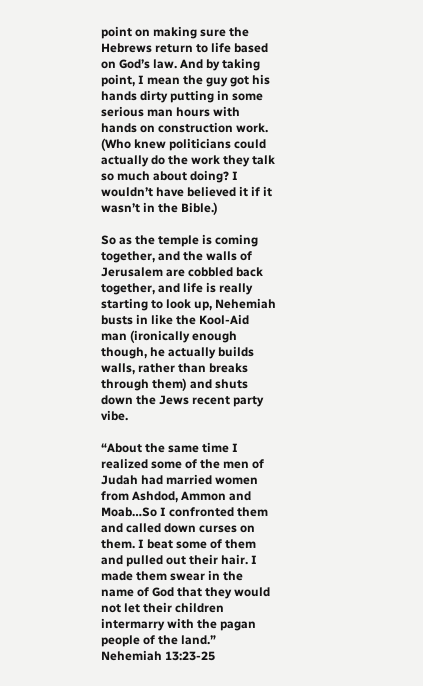point on making sure the Hebrews return to life based on God’s law. And by taking point, I mean the guy got his hands dirty putting in some serious man hours with hands on construction work. (Who knew politicians could actually do the work they talk so much about doing? I wouldn’t have believed it if it wasn’t in the Bible.)

So as the temple is coming together, and the walls of Jerusalem are cobbled back together, and life is really starting to look up, Nehemiah busts in like the Kool-Aid man (ironically enough though, he actually builds walls, rather than breaks through them) and shuts down the Jews recent party vibe.

“About the same time I realized some of the men of Judah had married women from Ashdod, Ammon and Moab…So I confronted them and called down curses on them. I beat some of them and pulled out their hair. I made them swear in the name of God that they would not let their children intermarry with the pagan people of the land.” Nehemiah 13:23-25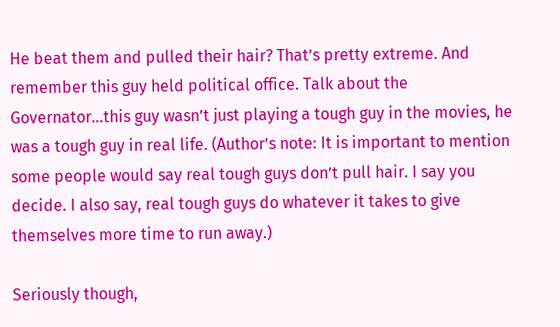He beat them and pulled their hair? That’s pretty extreme. And remember this guy held political office. Talk about the Governator…this guy wasn’t just playing a tough guy in the movies, he was a tough guy in real life. (Author’s note: It is important to mention some people would say real tough guys don’t pull hair. I say you decide. I also say, real tough guys do whatever it takes to give themselves more time to run away.)

Seriously though,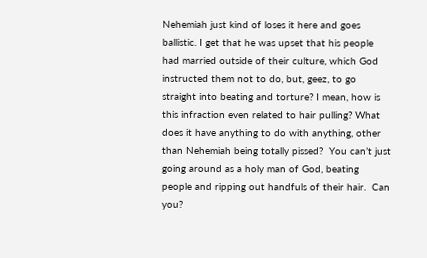Nehemiah just kind of loses it here and goes ballistic. I get that he was upset that his people had married outside of their culture, which God instructed them not to do, but, geez, to go straight into beating and torture? I mean, how is this infraction even related to hair pulling? What does it have anything to do with anything, other than Nehemiah being totally pissed?  You can’t just going around as a holy man of God, beating people and ripping out handfuls of their hair.  Can you?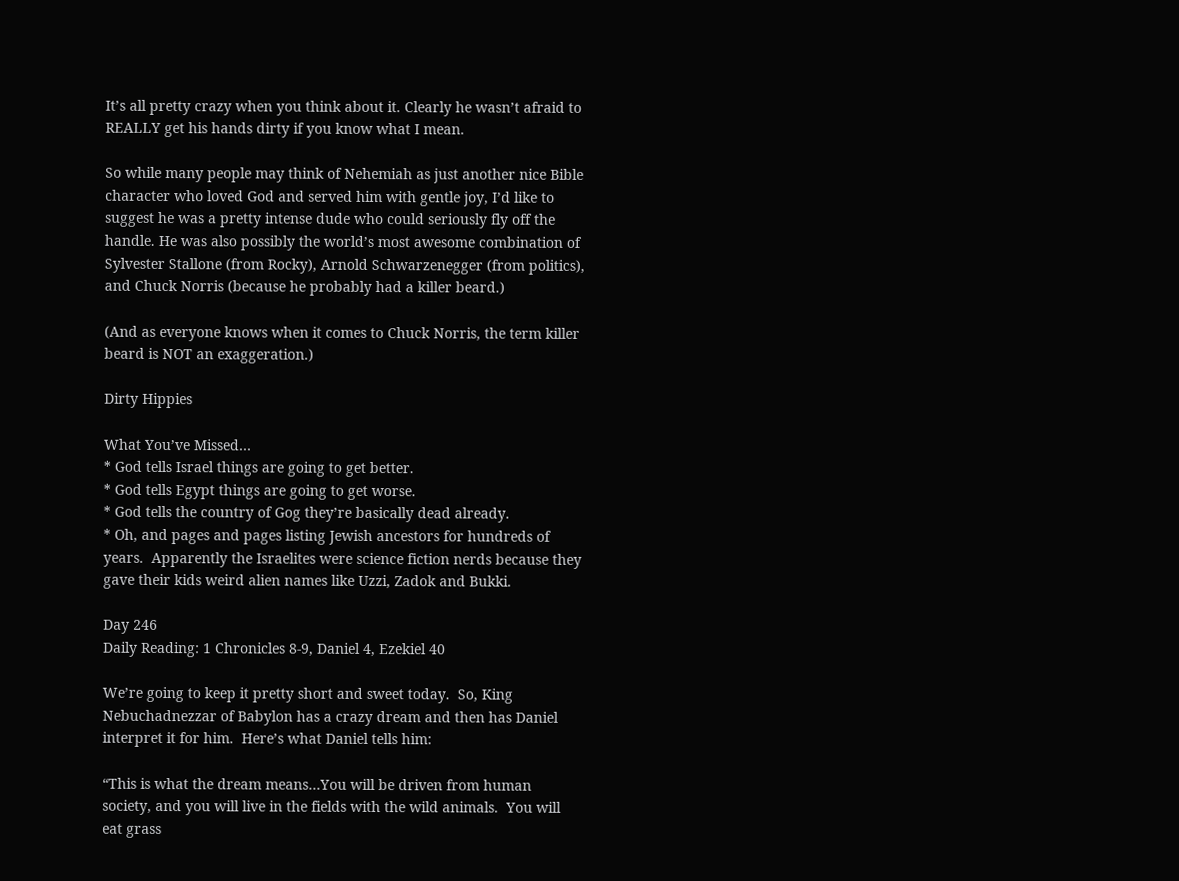It’s all pretty crazy when you think about it. Clearly he wasn’t afraid to REALLY get his hands dirty if you know what I mean.

So while many people may think of Nehemiah as just another nice Bible character who loved God and served him with gentle joy, I’d like to suggest he was a pretty intense dude who could seriously fly off the handle. He was also possibly the world’s most awesome combination of Sylvester Stallone (from Rocky), Arnold Schwarzenegger (from politics), and Chuck Norris (because he probably had a killer beard.)

(And as everyone knows when it comes to Chuck Norris, the term killer beard is NOT an exaggeration.)

Dirty Hippies

What You’ve Missed…
* God tells Israel things are going to get better.
* God tells Egypt things are going to get worse.
* God tells the country of Gog they’re basically dead already.
* Oh, and pages and pages listing Jewish ancestors for hundreds of years.  Apparently the Israelites were science fiction nerds because they gave their kids weird alien names like Uzzi, Zadok and Bukki.

Day 246
Daily Reading: 1 Chronicles 8-9, Daniel 4, Ezekiel 40

We’re going to keep it pretty short and sweet today.  So, King Nebuchadnezzar of Babylon has a crazy dream and then has Daniel interpret it for him.  Here’s what Daniel tells him:

“This is what the dream means…You will be driven from human society, and you will live in the fields with the wild animals.  You will eat grass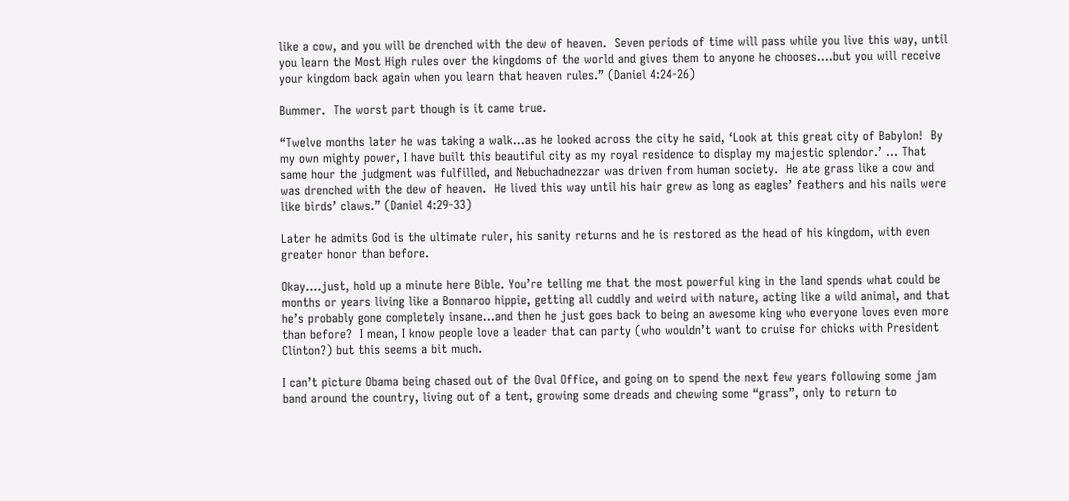like a cow, and you will be drenched with the dew of heaven.  Seven periods of time will pass while you live this way, until you learn the Most High rules over the kingdoms of the world and gives them to anyone he chooses….but you will receive your kingdom back again when you learn that heaven rules.” (Daniel 4:24-26)

Bummer.  The worst part though is it came true.

“Twelve months later he was taking a walk…as he looked across the city he said, ‘Look at this great city of Babylon!  By my own mighty power, I have built this beautiful city as my royal residence to display my majestic splendor.’ … That same hour the judgment was fulfilled, and Nebuchadnezzar was driven from human society.  He ate grass like a cow and was drenched with the dew of heaven.  He lived this way until his hair grew as long as eagles’ feathers and his nails were like birds’ claws.” (Daniel 4:29-33)

Later he admits God is the ultimate ruler, his sanity returns and he is restored as the head of his kingdom, with even greater honor than before.

Okay….just, hold up a minute here Bible. You’re telling me that the most powerful king in the land spends what could be months or years living like a Bonnaroo hippie, getting all cuddly and weird with nature, acting like a wild animal, and that he’s probably gone completely insane…and then he just goes back to being an awesome king who everyone loves even more than before?  I mean, I know people love a leader that can party (who wouldn’t want to cruise for chicks with President Clinton?) but this seems a bit much.

I can’t picture Obama being chased out of the Oval Office, and going on to spend the next few years following some jam band around the country, living out of a tent, growing some dreads and chewing some “grass”, only to return to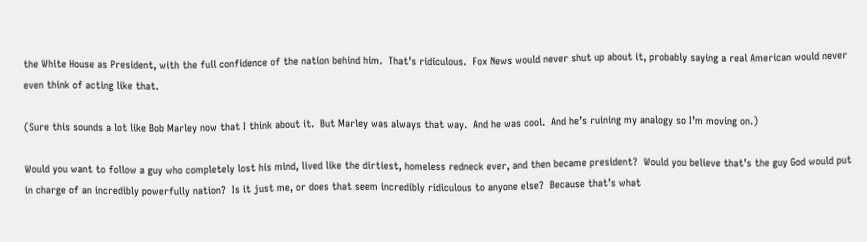the White House as President, with the full confidence of the nation behind him.  That’s ridiculous.  Fox News would never shut up about it, probably saying a real American would never even think of acting like that.

(Sure this sounds a lot like Bob Marley now that I think about it.  But Marley was always that way.  And he was cool.  And he’s ruining my analogy so I’m moving on.)

Would you want to follow a guy who completely lost his mind, lived like the dirtiest, homeless redneck ever, and then became president?  Would you believe that’s the guy God would put in charge of an incredibly powerfully nation?  Is it just me, or does that seem incredibly ridiculous to anyone else?  Because that’s what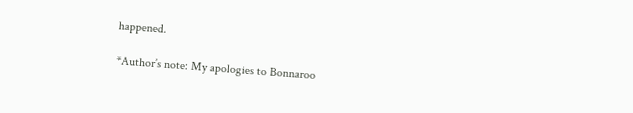happened.

*Author’s note: My apologies to Bonnaroo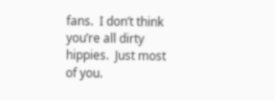fans.  I don’t think you’re all dirty hippies.  Just most of you.